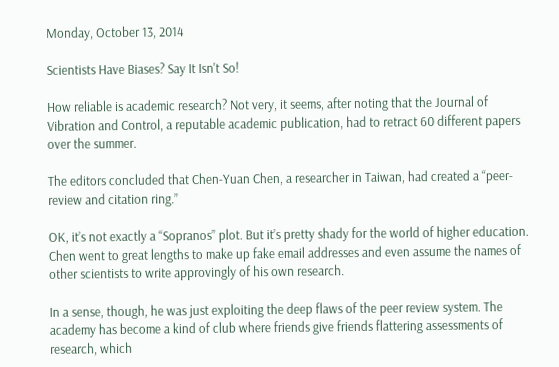Monday, October 13, 2014

Scientists Have Biases? Say It Isn't So!

How reliable is academic research? Not very, it seems, after noting that the Journal of Vibration and Control, a reputable academic publication, had to retract 60 different papers over the summer.

The editors concluded that Chen-Yuan Chen, a researcher in Taiwan, had created a “peer-review and citation ring.”

OK, it’s not exactly a “Sopranos” plot. But it’s pretty shady for the world of higher education. Chen went to great lengths to make up fake email addresses and even assume the names of other scientists to write approvingly of his own research.

In a sense, though, he was just exploiting the deep flaws of the peer review system. The academy has become a kind of club where friends give friends flattering assessments of research, which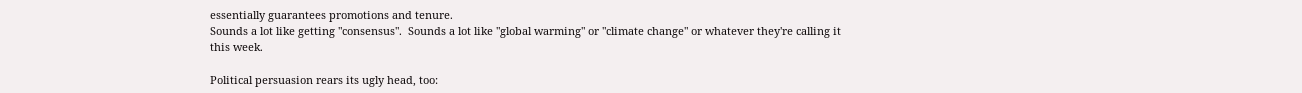essentially guarantees promotions and tenure.
Sounds a lot like getting "consensus".  Sounds a lot like "global warming" or "climate change" or whatever they're calling it this week.

Political persuasion rears its ugly head, too: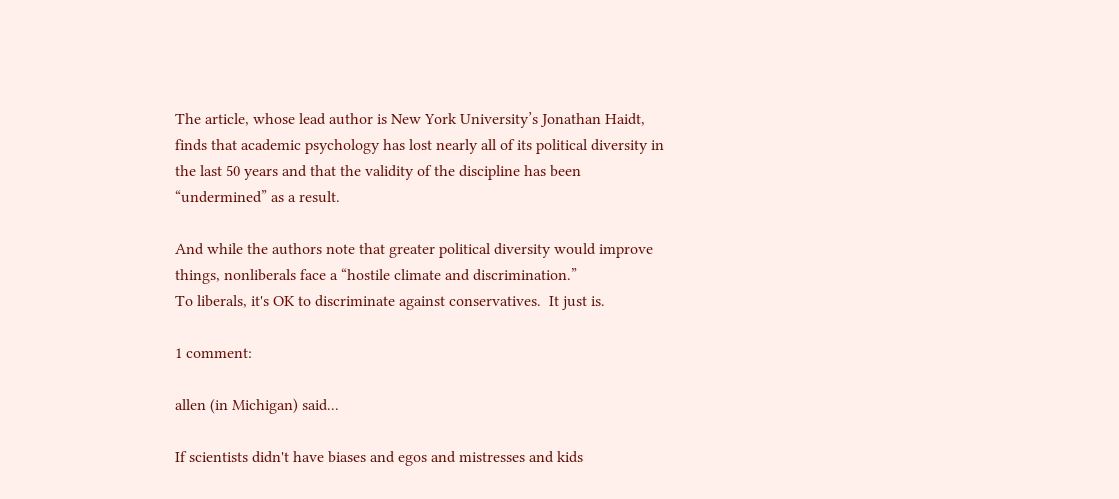The article, whose lead author is New York University’s Jonathan Haidt, finds that academic psychology has lost nearly all of its political diversity in the last 50 years and that the validity of the discipline has been “undermined” as a result.

And while the authors note that greater political diversity would improve things, nonliberals face a “hostile climate and discrimination.”
To liberals, it's OK to discriminate against conservatives.  It just is.

1 comment:

allen (in Michigan) said...

If scientists didn't have biases and egos and mistresses and kids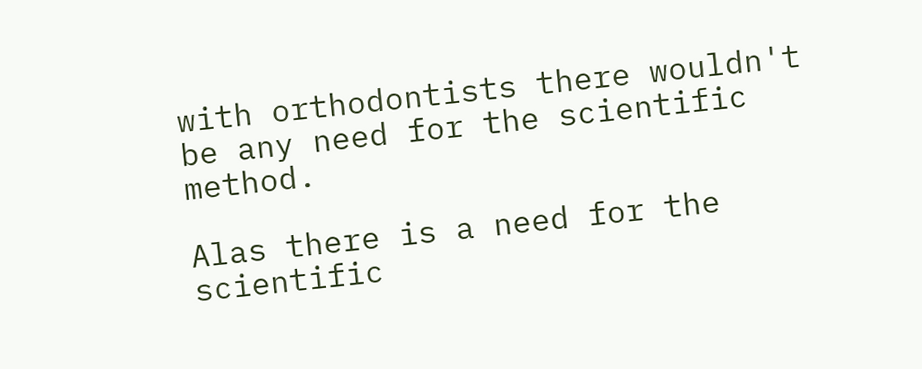with orthodontists there wouldn't be any need for the scientific method.

Alas there is a need for the scientific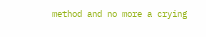method and no more a crying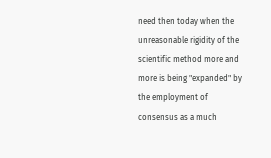need then today when the unreasonable rigidity of the scientific method more and more is being "expanded" by the employment of consensus as a much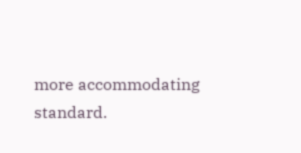more accommodating standard.